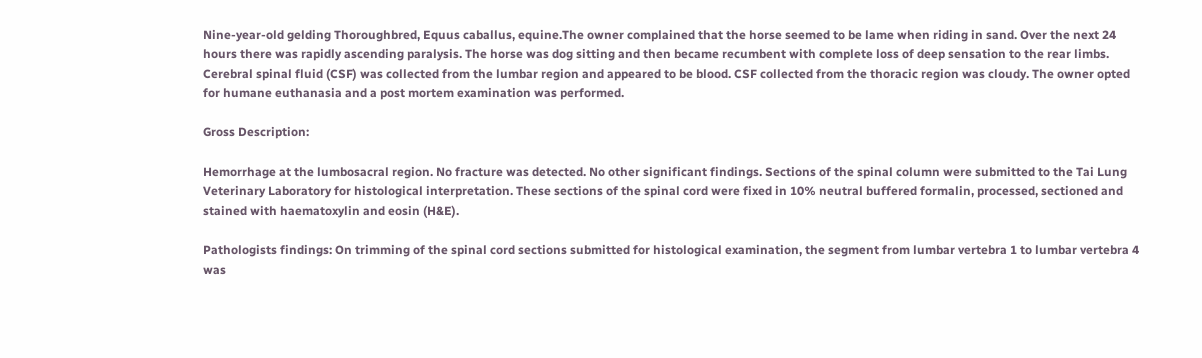Nine-year-old gelding Thoroughbred, Equus caballus, equine.The owner complained that the horse seemed to be lame when riding in sand. Over the next 24 hours there was rapidly ascending paralysis. The horse was dog sitting and then became recumbent with complete loss of deep sensation to the rear limbs. Cerebral spinal fluid (CSF) was collected from the lumbar region and appeared to be blood. CSF collected from the thoracic region was cloudy. The owner opted for humane euthanasia and a post mortem examination was performed.

Gross Description:

Hemorrhage at the lumbosacral region. No fracture was detected. No other significant findings. Sections of the spinal column were submitted to the Tai Lung Veterinary Laboratory for histological interpretation. These sections of the spinal cord were fixed in 10% neutral buffered formalin, processed, sectioned and stained with haematoxylin and eosin (H&E).

Pathologists findings: On trimming of the spinal cord sections submitted for histological examination, the segment from lumbar vertebra 1 to lumbar vertebra 4 was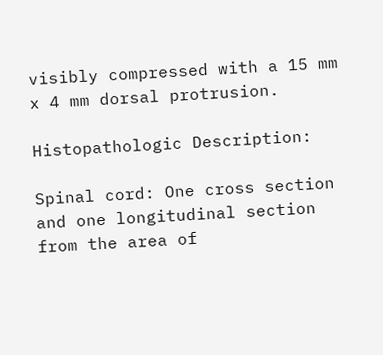visibly compressed with a 15 mm x 4 mm dorsal protrusion.

Histopathologic Description:

Spinal cord: One cross section and one longitudinal section from the area of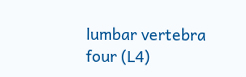lumbar vertebra four (L4)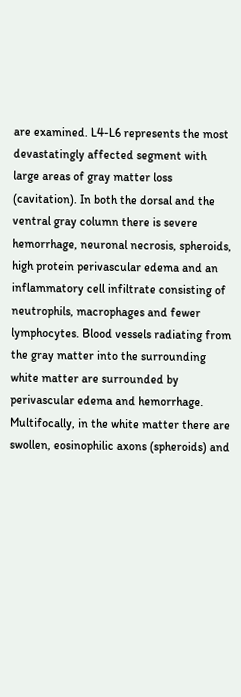are examined. L4-L6 represents the most devastatingly affected segment with large areas of gray matter loss (cavitation). In both the dorsal and the ventral gray column there is severe hemorrhage, neuronal necrosis, spheroids, high protein perivascular edema and an inflammatory cell infiltrate consisting of neutrophils, macrophages and fewer lymphocytes. Blood vessels radiating from the gray matter into the surrounding white matter are surrounded by perivascular edema and hemorrhage. Multifocally, in the white matter there are swollen, eosinophilic axons (spheroids) and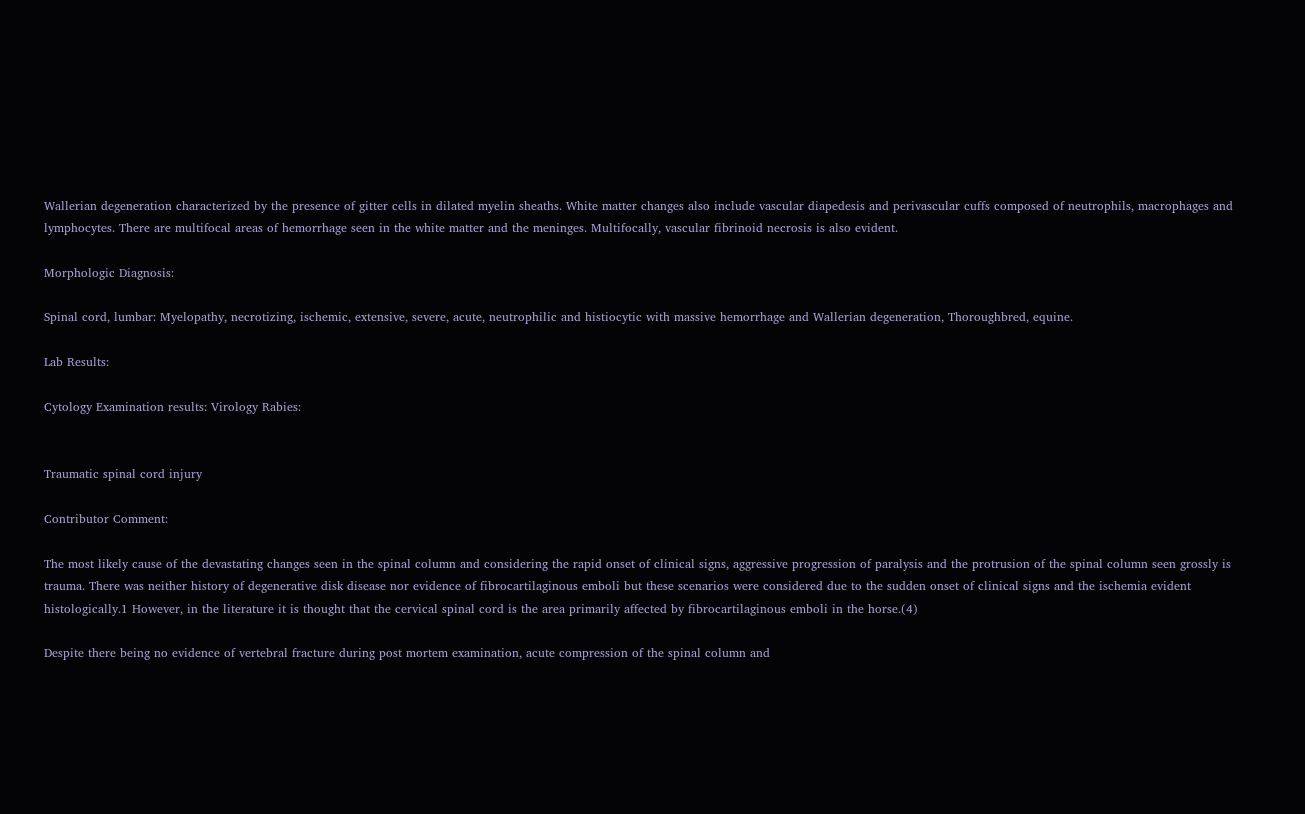Wallerian degeneration characterized by the presence of gitter cells in dilated myelin sheaths. White matter changes also include vascular diapedesis and perivascular cuffs composed of neutrophils, macrophages and lymphocytes. There are multifocal areas of hemorrhage seen in the white matter and the meninges. Multifocally, vascular fibrinoid necrosis is also evident.

Morphologic Diagnosis:

Spinal cord, lumbar: Myelopathy, necrotizing, ischemic, extensive, severe, acute, neutrophilic and histiocytic with massive hemorrhage and Wallerian degeneration, Thoroughbred, equine.

Lab Results:

Cytology Examination results: Virology Rabies:


Traumatic spinal cord injury

Contributor Comment:

The most likely cause of the devastating changes seen in the spinal column and considering the rapid onset of clinical signs, aggressive progression of paralysis and the protrusion of the spinal column seen grossly is trauma. There was neither history of degenerative disk disease nor evidence of fibrocartilaginous emboli but these scenarios were considered due to the sudden onset of clinical signs and the ischemia evident histologically.1 However, in the literature it is thought that the cervical spinal cord is the area primarily affected by fibrocartilaginous emboli in the horse.(4)

Despite there being no evidence of vertebral fracture during post mortem examination, acute compression of the spinal column and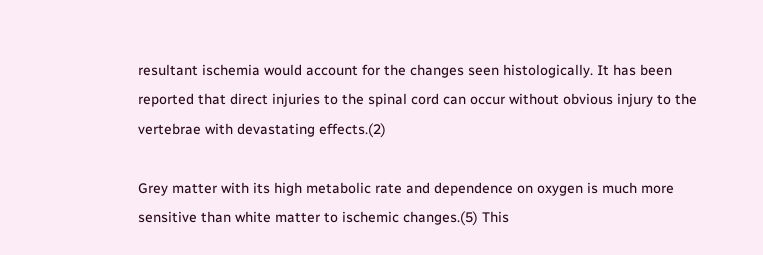resultant ischemia would account for the changes seen histologically. It has been reported that direct injuries to the spinal cord can occur without obvious injury to the vertebrae with devastating effects.(2)

Grey matter with its high metabolic rate and dependence on oxygen is much more sensitive than white matter to ischemic changes.(5) This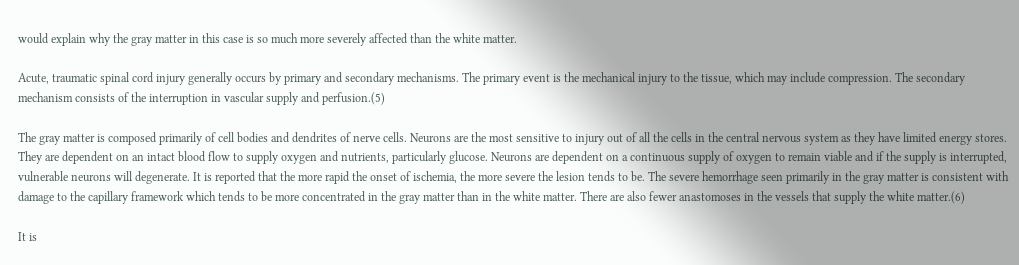would explain why the gray matter in this case is so much more severely affected than the white matter.

Acute, traumatic spinal cord injury generally occurs by primary and secondary mechanisms. The primary event is the mechanical injury to the tissue, which may include compression. The secondary mechanism consists of the interruption in vascular supply and perfusion.(5)

The gray matter is composed primarily of cell bodies and dendrites of nerve cells. Neurons are the most sensitive to injury out of all the cells in the central nervous system as they have limited energy stores. They are dependent on an intact blood flow to supply oxygen and nutrients, particularly glucose. Neurons are dependent on a continuous supply of oxygen to remain viable and if the supply is interrupted, vulnerable neurons will degenerate. It is reported that the more rapid the onset of ischemia, the more severe the lesion tends to be. The severe hemorrhage seen primarily in the gray matter is consistent with damage to the capillary framework which tends to be more concentrated in the gray matter than in the white matter. There are also fewer anastomoses in the vessels that supply the white matter.(6)

It is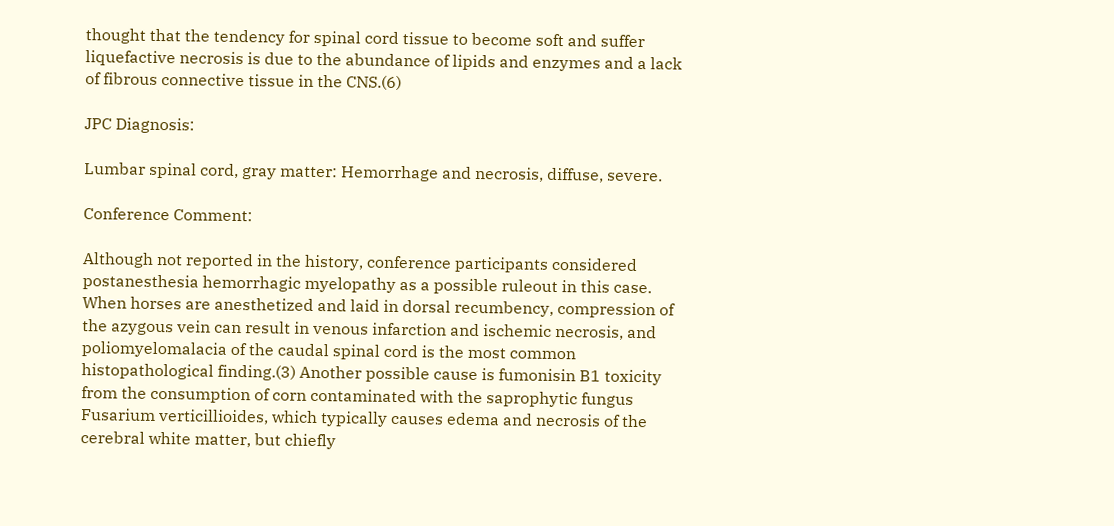thought that the tendency for spinal cord tissue to become soft and suffer liquefactive necrosis is due to the abundance of lipids and enzymes and a lack of fibrous connective tissue in the CNS.(6)

JPC Diagnosis:

Lumbar spinal cord, gray matter: Hemorrhage and necrosis, diffuse, severe.

Conference Comment:

Although not reported in the history, conference participants considered postanesthesia hemorrhagic myelopathy as a possible ruleout in this case. When horses are anesthetized and laid in dorsal recumbency, compression of the azygous vein can result in venous infarction and ischemic necrosis, and poliomyelomalacia of the caudal spinal cord is the most common histopathological finding.(3) Another possible cause is fumonisin B1 toxicity from the consumption of corn contaminated with the saprophytic fungus Fusarium verticillioides, which typically causes edema and necrosis of the cerebral white matter, but chiefly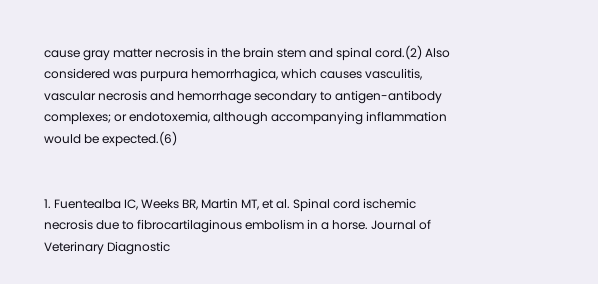cause gray matter necrosis in the brain stem and spinal cord.(2) Also considered was purpura hemorrhagica, which causes vasculitis, vascular necrosis and hemorrhage secondary to antigen-antibody complexes; or endotoxemia, although accompanying inflammation would be expected.(6)


1. Fuentealba IC, Weeks BR, Martin MT, et al. Spinal cord ischemic necrosis due to fibrocartilaginous embolism in a horse. Journal of Veterinary Diagnostic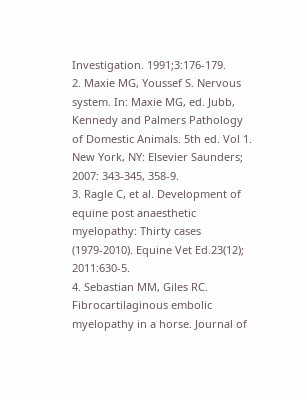Investigation. 1991;3:176-179.
2. Maxie MG, Youssef S. Nervous system. In: Maxie MG, ed. Jubb, Kennedy and Palmers Pathology of Domestic Animals. 5th ed. Vol 1. New York, NY: Elsevier Saunders; 2007: 343-345, 358-9.
3. Ragle C, et al. Development of equine post anaesthetic myelopathy: Thirty cases (1979-2010). Equine Vet Ed.23(12); 2011:630-5.
4. Sebastian MM, Giles RC. Fibrocartilaginous embolic myelopathy in a horse. Journal of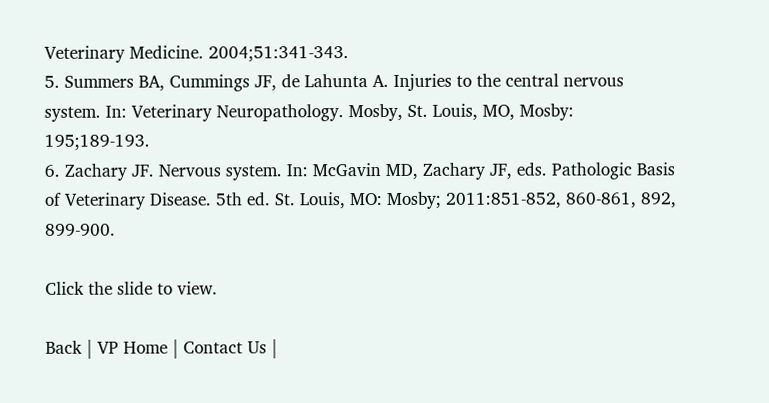Veterinary Medicine. 2004;51:341-343.
5. Summers BA, Cummings JF, de Lahunta A. Injuries to the central nervous system. In: Veterinary Neuropathology. Mosby, St. Louis, MO, Mosby: 195;189-193.
6. Zachary JF. Nervous system. In: McGavin MD, Zachary JF, eds. Pathologic Basis of Veterinary Disease. 5th ed. St. Louis, MO: Mosby; 2011:851-852, 860-861, 892, 899-900.

Click the slide to view.

Back | VP Home | Contact Us |